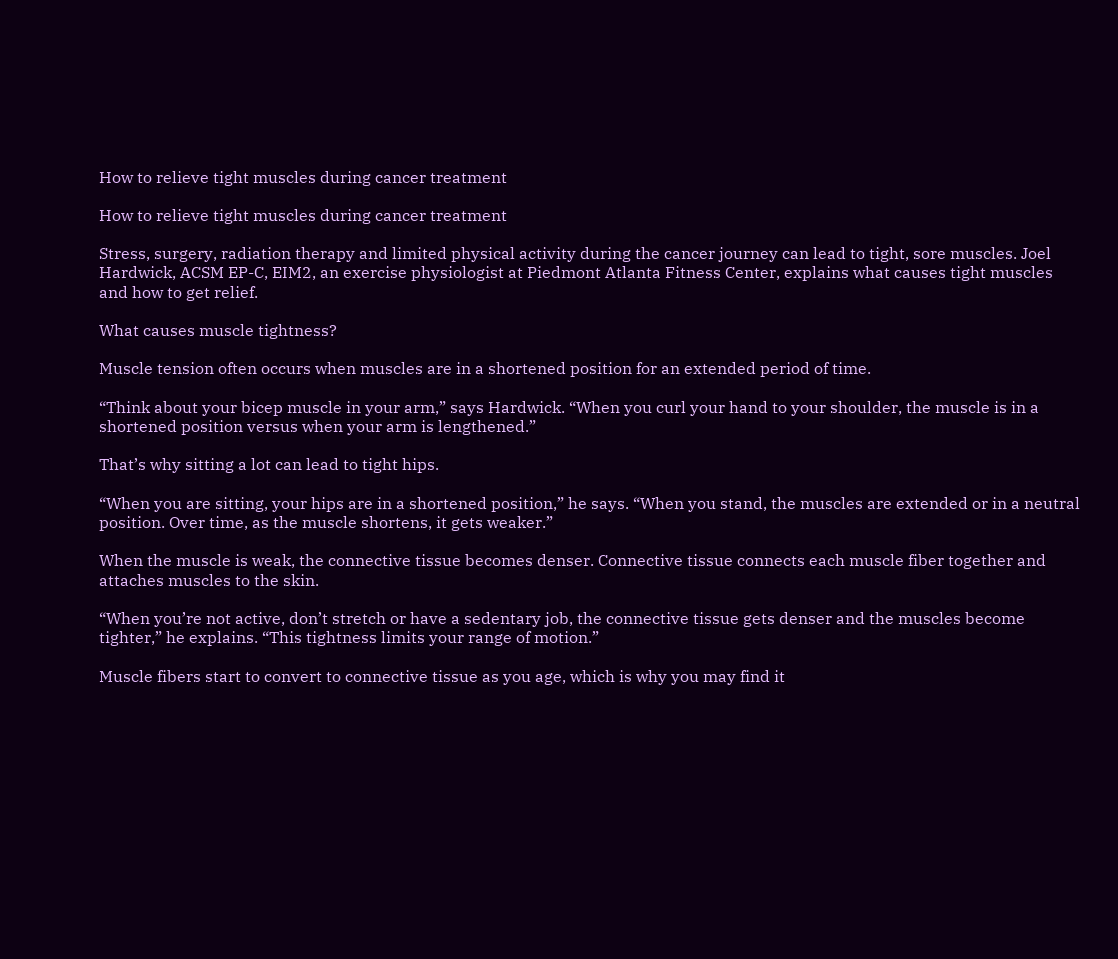How to relieve tight muscles during cancer treatment

How to relieve tight muscles during cancer treatment

Stress, surgery, radiation therapy and limited physical activity during the cancer journey can lead to tight, sore muscles. Joel Hardwick, ACSM EP-C, EIM2, an exercise physiologist at Piedmont Atlanta Fitness Center, explains what causes tight muscles and how to get relief.

What causes muscle tightness?

Muscle tension often occurs when muscles are in a shortened position for an extended period of time.

“Think about your bicep muscle in your arm,” says Hardwick. “When you curl your hand to your shoulder, the muscle is in a shortened position versus when your arm is lengthened.”

That’s why sitting a lot can lead to tight hips.

“When you are sitting, your hips are in a shortened position,” he says. “When you stand, the muscles are extended or in a neutral position. Over time, as the muscle shortens, it gets weaker.”

When the muscle is weak, the connective tissue becomes denser. Connective tissue connects each muscle fiber together and attaches muscles to the skin.

“When you’re not active, don’t stretch or have a sedentary job, the connective tissue gets denser and the muscles become tighter,” he explains. “This tightness limits your range of motion.”

Muscle fibers start to convert to connective tissue as you age, which is why you may find it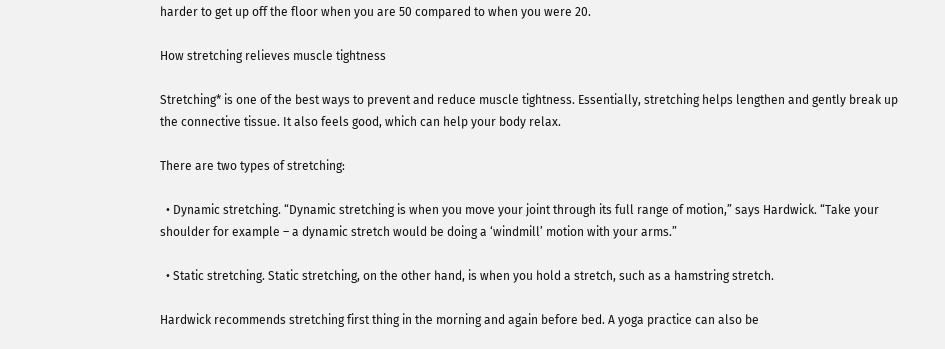harder to get up off the floor when you are 50 compared to when you were 20.

How stretching relieves muscle tightness

Stretching* is one of the best ways to prevent and reduce muscle tightness. Essentially, stretching helps lengthen and gently break up the connective tissue. It also feels good, which can help your body relax.

There are two types of stretching:

  • Dynamic stretching. “Dynamic stretching is when you move your joint through its full range of motion,” says Hardwick. “Take your shoulder for example – a dynamic stretch would be doing a ‘windmill’ motion with your arms.”

  • Static stretching. Static stretching, on the other hand, is when you hold a stretch, such as a hamstring stretch.

Hardwick recommends stretching first thing in the morning and again before bed. A yoga practice can also be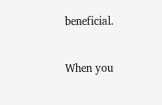beneficial.

When you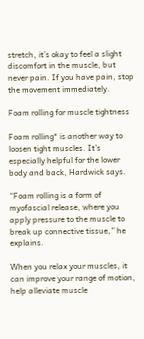stretch, it’s okay to feel a slight discomfort in the muscle, but never pain. If you have pain, stop the movement immediately.

Foam rolling for muscle tightness

Foam rolling* is another way to loosen tight muscles. It’s especially helpful for the lower body and back, Hardwick says.

“Foam rolling is a form of myofascial release, where you apply pressure to the muscle to break up connective tissue,” he explains.

When you relax your muscles, it can improve your range of motion, help alleviate muscle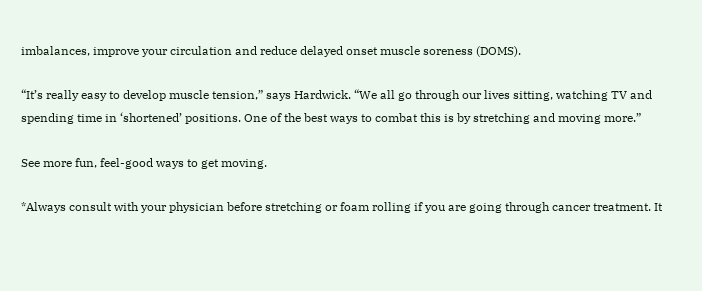imbalances, improve your circulation and reduce delayed onset muscle soreness (DOMS).

“It’s really easy to develop muscle tension,” says Hardwick. “We all go through our lives sitting, watching TV and spending time in ‘shortened’ positions. One of the best ways to combat this is by stretching and moving more.”

See more fun, feel-good ways to get moving.

*Always consult with your physician before stretching or foam rolling if you are going through cancer treatment. It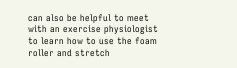can also be helpful to meet with an exercise physiologist to learn how to use the foam roller and stretch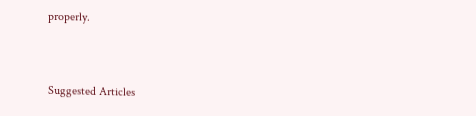properly.


Suggested Articles